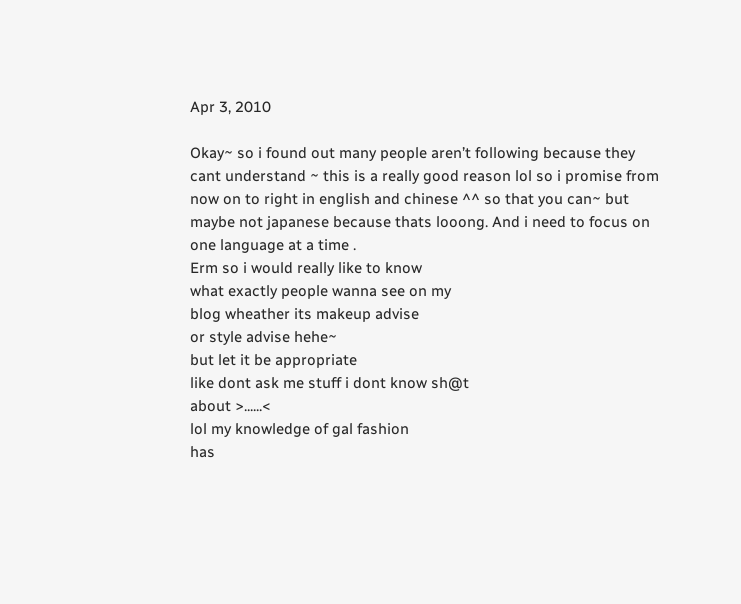Apr 3, 2010

Okay~ so i found out many people aren’t following because they cant understand ~ this is a really good reason lol so i promise from now on to right in english and chinese ^^ so that you can~ but maybe not japanese because thats looong. And i need to focus on one language at a time .
Erm so i would really like to know
what exactly people wanna see on my
blog wheather its makeup advise
or style advise hehe~
but let it be appropriate
like dont ask me stuff i dont know sh@t
about >......<
lol my knowledge of gal fashion
has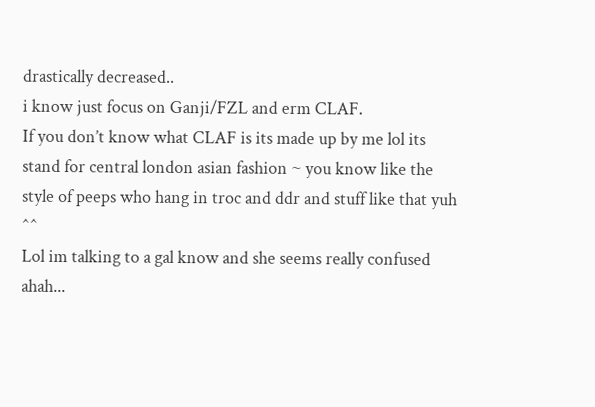drastically decreased..
i know just focus on Ganji/FZL and erm CLAF.
If you don’t know what CLAF is its made up by me lol its stand for central london asian fashion ~ you know like the style of peeps who hang in troc and ddr and stuff like that yuh ^^
Lol im talking to a gal know and she seems really confused ahah...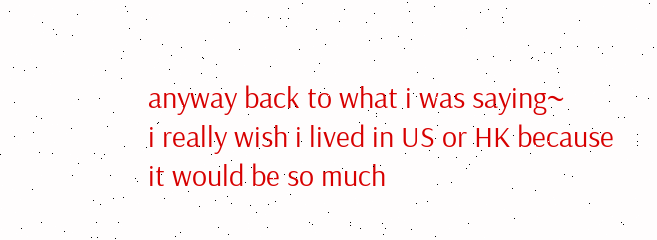anyway back to what i was saying~
i really wish i lived in US or HK because it would be so much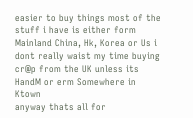easier to buy things most of the stuff i have is either form Mainland China, Hk, Korea or Us i dont really waist my time buying cr@p from the UK unless its HandM or erm Somewhere in Ktown
anyway thats all for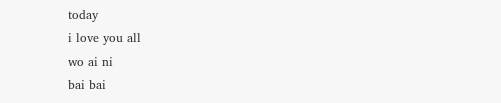today
i love you all
wo ai ni
bai bai